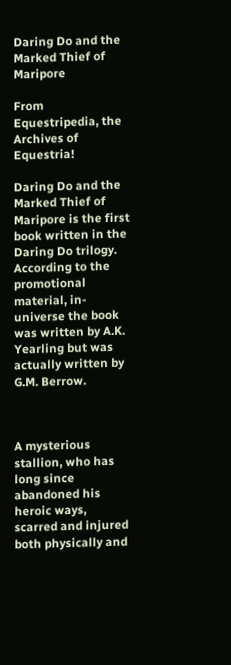Daring Do and the Marked Thief of Maripore

From Equestripedia, the Archives of Equestria!

Daring Do and the Marked Thief of Maripore is the first book written in the Daring Do trilogy. According to the promotional material, in-universe the book was written by A.K. Yearling but was actually written by G.M. Berrow.



A mysterious stallion, who has long since abandoned his heroic ways, scarred and injured both physically and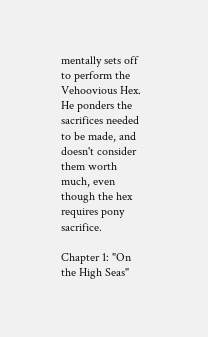mentally sets off to perform the Vehoovious Hex. He ponders the sacrifices needed to be made, and doesn't consider them worth much, even though the hex requires pony sacrifice.

Chapter 1: "On the High Seas"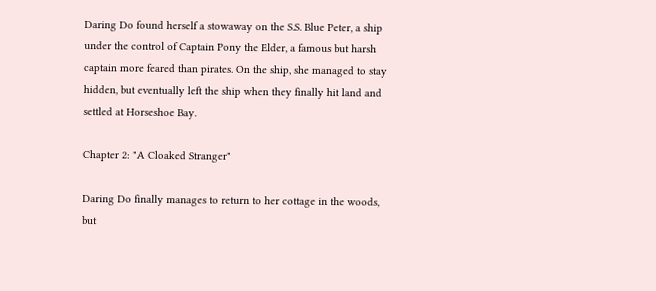Daring Do found herself a stowaway on the S.S. Blue Peter, a ship under the control of Captain Pony the Elder, a famous but harsh captain more feared than pirates. On the ship, she managed to stay hidden, but eventually left the ship when they finally hit land and settled at Horseshoe Bay.

Chapter 2: "A Cloaked Stranger"

Daring Do finally manages to return to her cottage in the woods, but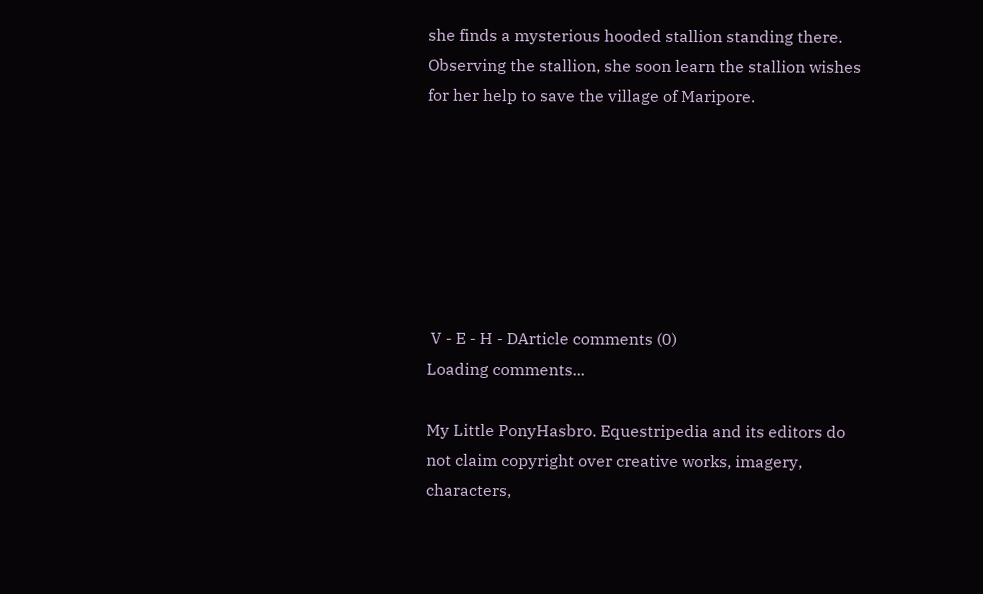she finds a mysterious hooded stallion standing there. Observing the stallion, she soon learn the stallion wishes for her help to save the village of Maripore.







 V - E - H - DArticle comments (0)
Loading comments...

My Little PonyHasbro. Equestripedia and its editors do not claim copyright over creative works, imagery, characters,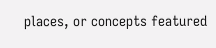places, or concepts featured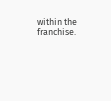within the franchise.